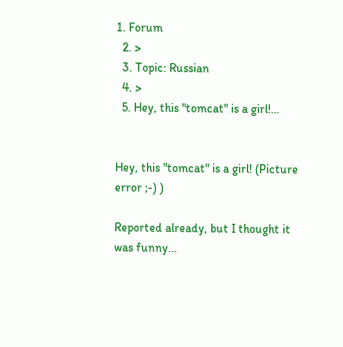1. Forum
  2. >
  3. Topic: Russian
  4. >
  5. Hey, this "tomcat" is a girl!…


Hey, this "tomcat" is a girl! (Picture error ;-) )

Reported already, but I thought it was funny...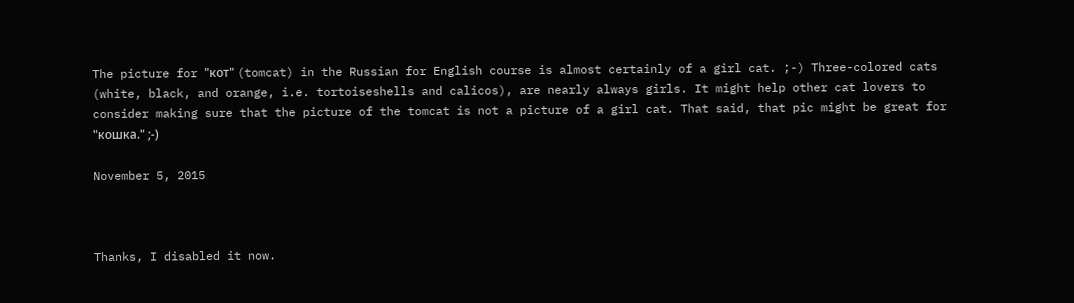The picture for "кот" (tomcat) in the Russian for English course is almost certainly of a girl cat. ;-) Three-colored cats (white, black, and orange, i.e. tortoiseshells and calicos), are nearly always girls. It might help other cat lovers to consider making sure that the picture of the tomcat is not a picture of a girl cat. That said, that pic might be great for "кошка." ;-)

November 5, 2015



Thanks, I disabled it now.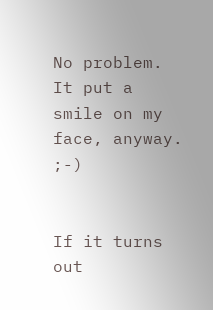No problem. It put a smile on my face, anyway. ;-)


If it turns out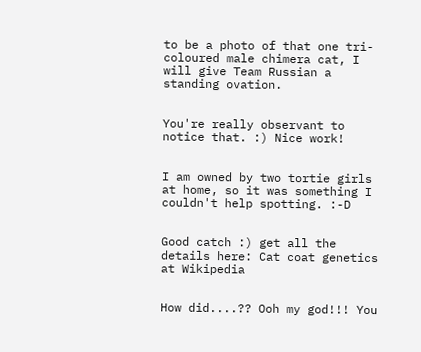to be a photo of that one tri-coloured male chimera cat, I will give Team Russian a standing ovation.


You're really observant to notice that. :) Nice work!


I am owned by two tortie girls at home, so it was something I couldn't help spotting. :-D


Good catch :) get all the details here: Cat coat genetics at Wikipedia


How did....?? Ooh my god!!! You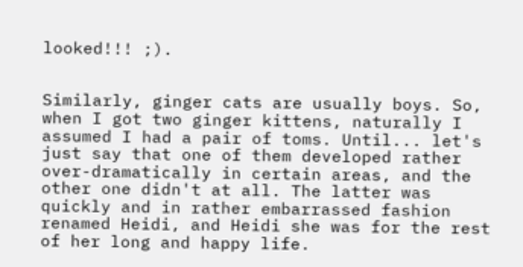looked!!! ;).


Similarly, ginger cats are usually boys. So, when I got two ginger kittens, naturally I assumed I had a pair of toms. Until... let's just say that one of them developed rather over-dramatically in certain areas, and the other one didn't at all. The latter was quickly and in rather embarrassed fashion renamed Heidi, and Heidi she was for the rest of her long and happy life.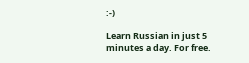:-)

Learn Russian in just 5 minutes a day. For free.